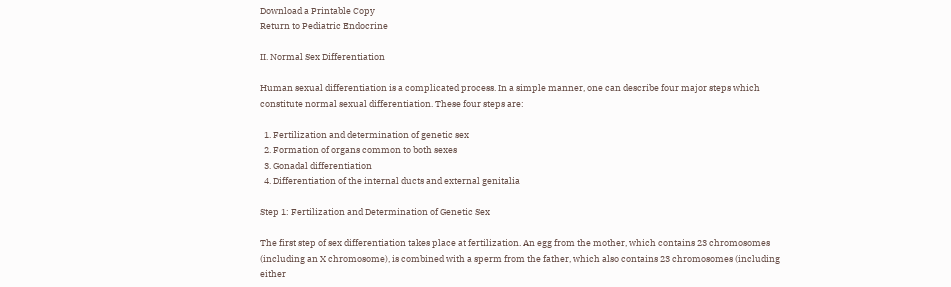Download a Printable Copy
Return to Pediatric Endocrine

II. Normal Sex Differentiation

Human sexual differentiation is a complicated process. In a simple manner, one can describe four major steps which constitute normal sexual differentiation. These four steps are:

  1. Fertilization and determination of genetic sex
  2. Formation of organs common to both sexes
  3. Gonadal differentiation
  4. Differentiation of the internal ducts and external genitalia

Step 1: Fertilization and Determination of Genetic Sex

The first step of sex differentiation takes place at fertilization. An egg from the mother, which contains 23 chromosomes (including an X chromosome), is combined with a sperm from the father, which also contains 23 chromosomes (including either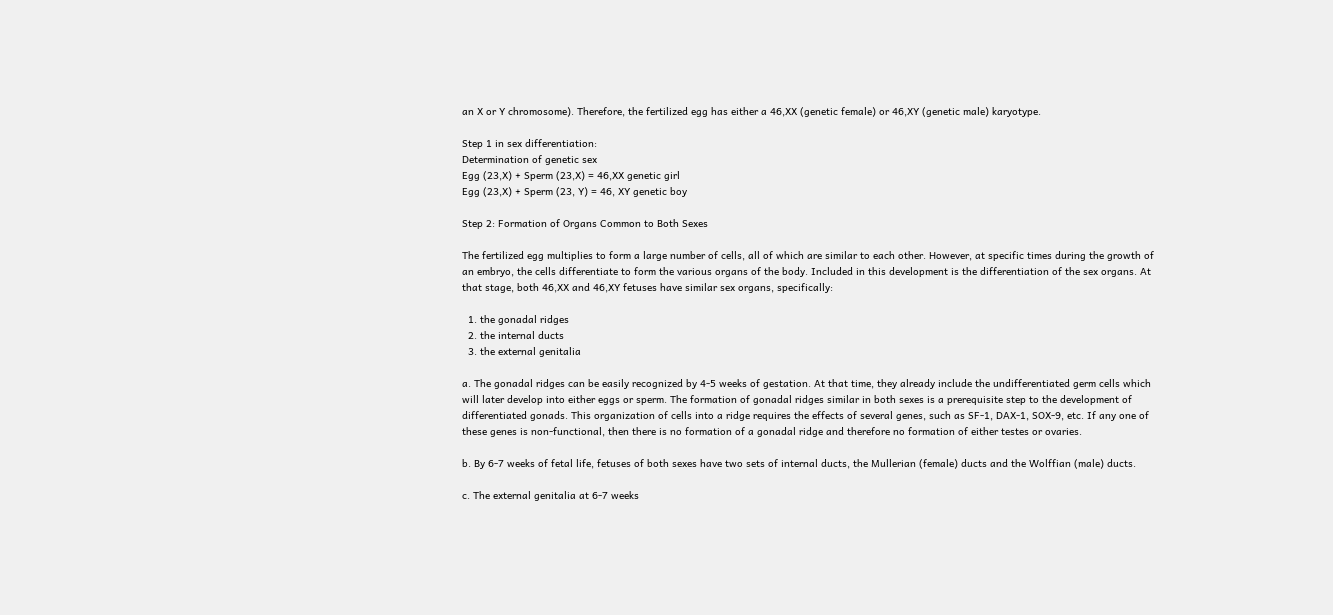an X or Y chromosome). Therefore, the fertilized egg has either a 46,XX (genetic female) or 46,XY (genetic male) karyotype.

Step 1 in sex differentiation:
Determination of genetic sex
Egg (23,X) + Sperm (23,X) = 46,XX genetic girl
Egg (23,X) + Sperm (23, Y) = 46, XY genetic boy

Step 2: Formation of Organs Common to Both Sexes

The fertilized egg multiplies to form a large number of cells, all of which are similar to each other. However, at specific times during the growth of an embryo, the cells differentiate to form the various organs of the body. Included in this development is the differentiation of the sex organs. At that stage, both 46,XX and 46,XY fetuses have similar sex organs, specifically:

  1. the gonadal ridges
  2. the internal ducts
  3. the external genitalia

a. The gonadal ridges can be easily recognized by 4-5 weeks of gestation. At that time, they already include the undifferentiated germ cells which will later develop into either eggs or sperm. The formation of gonadal ridges similar in both sexes is a prerequisite step to the development of differentiated gonads. This organization of cells into a ridge requires the effects of several genes, such as SF-1, DAX-1, SOX-9, etc. If any one of these genes is non-functional, then there is no formation of a gonadal ridge and therefore no formation of either testes or ovaries.

b. By 6-7 weeks of fetal life, fetuses of both sexes have two sets of internal ducts, the Mullerian (female) ducts and the Wolffian (male) ducts.

c. The external genitalia at 6-7 weeks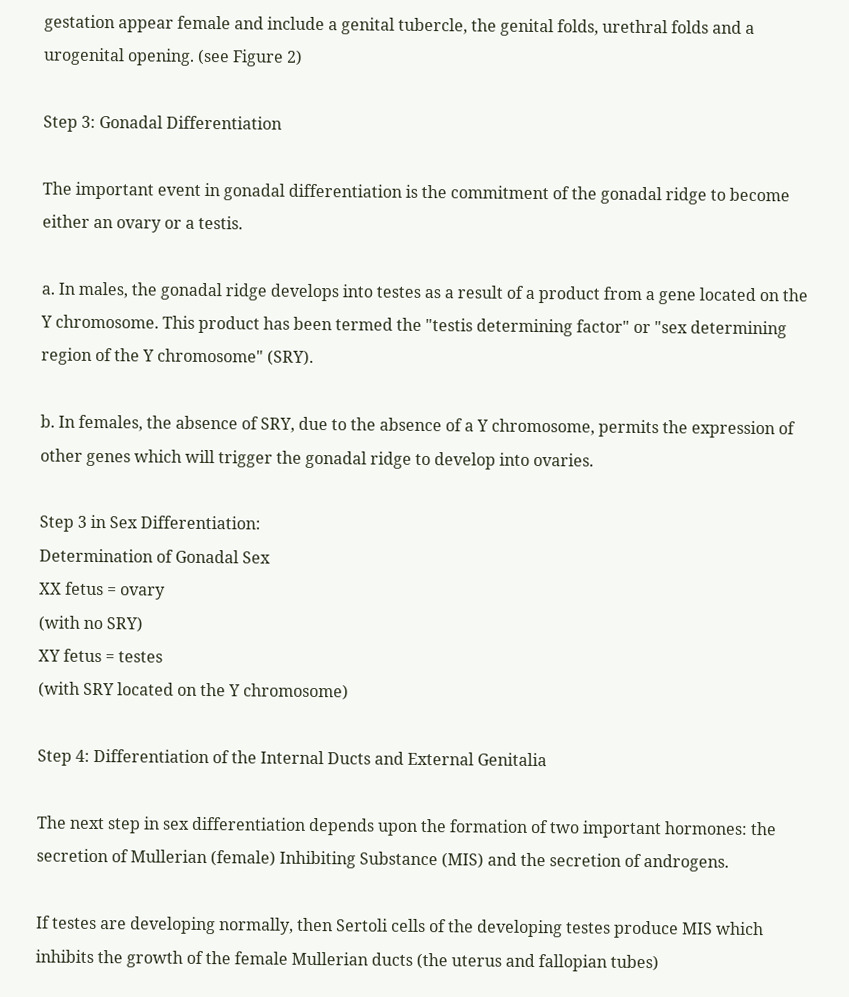gestation appear female and include a genital tubercle, the genital folds, urethral folds and a urogenital opening. (see Figure 2)

Step 3: Gonadal Differentiation

The important event in gonadal differentiation is the commitment of the gonadal ridge to become either an ovary or a testis.

a. In males, the gonadal ridge develops into testes as a result of a product from a gene located on the Y chromosome. This product has been termed the "testis determining factor" or "sex determining region of the Y chromosome" (SRY).

b. In females, the absence of SRY, due to the absence of a Y chromosome, permits the expression of other genes which will trigger the gonadal ridge to develop into ovaries.

Step 3 in Sex Differentiation:
Determination of Gonadal Sex
XX fetus = ovary
(with no SRY)
XY fetus = testes
(with SRY located on the Y chromosome)

Step 4: Differentiation of the Internal Ducts and External Genitalia

The next step in sex differentiation depends upon the formation of two important hormones: the secretion of Mullerian (female) Inhibiting Substance (MIS) and the secretion of androgens.

If testes are developing normally, then Sertoli cells of the developing testes produce MIS which inhibits the growth of the female Mullerian ducts (the uterus and fallopian tubes)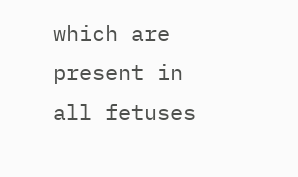which are present in all fetuses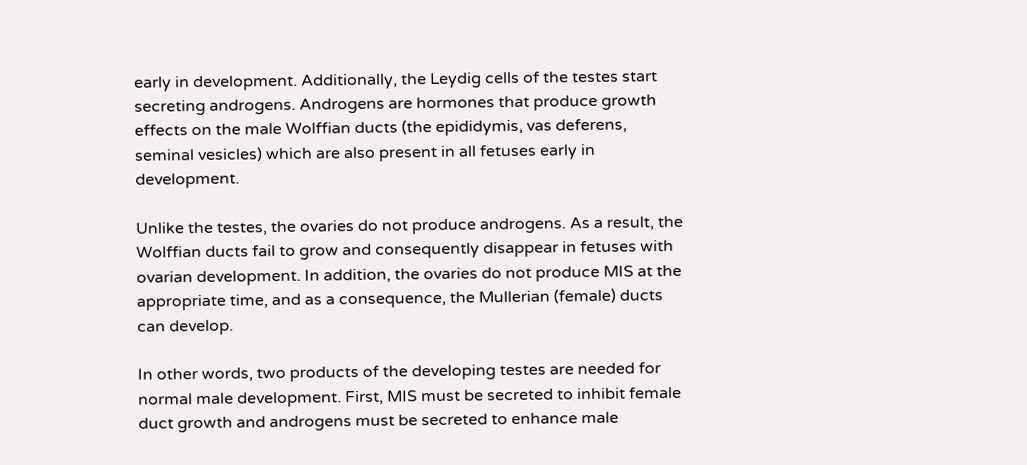early in development. Additionally, the Leydig cells of the testes start secreting androgens. Androgens are hormones that produce growth effects on the male Wolffian ducts (the epididymis, vas deferens, seminal vesicles) which are also present in all fetuses early in development.

Unlike the testes, the ovaries do not produce androgens. As a result, the Wolffian ducts fail to grow and consequently disappear in fetuses with ovarian development. In addition, the ovaries do not produce MIS at the appropriate time, and as a consequence, the Mullerian (female) ducts can develop.

In other words, two products of the developing testes are needed for normal male development. First, MIS must be secreted to inhibit female duct growth and androgens must be secreted to enhance male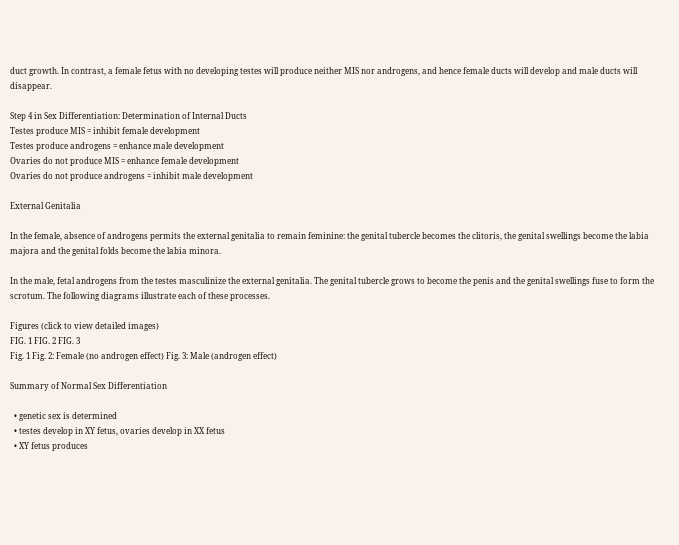duct growth. In contrast, a female fetus with no developing testes will produce neither MIS nor androgens, and hence female ducts will develop and male ducts will disappear.

Step 4 in Sex Differentiation: Determination of Internal Ducts
Testes produce MIS = inhibit female development
Testes produce androgens = enhance male development
Ovaries do not produce MIS = enhance female development
Ovaries do not produce androgens = inhibit male development

External Genitalia

In the female, absence of androgens permits the external genitalia to remain feminine: the genital tubercle becomes the clitoris, the genital swellings become the labia majora and the genital folds become the labia minora.

In the male, fetal androgens from the testes masculinize the external genitalia. The genital tubercle grows to become the penis and the genital swellings fuse to form the scrotum. The following diagrams illustrate each of these processes.

Figures (click to view detailed images)
FIG. 1 FIG. 2 FIG. 3
Fig. 1 Fig. 2: Female (no androgen effect) Fig. 3: Male (androgen effect)

Summary of Normal Sex Differentiation

  • genetic sex is determined
  • testes develop in XY fetus, ovaries develop in XX fetus
  • XY fetus produces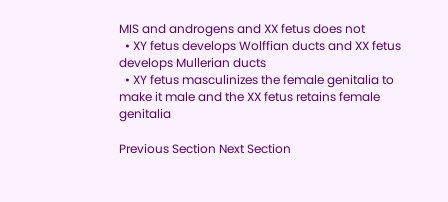MIS and androgens and XX fetus does not
  • XY fetus develops Wolffian ducts and XX fetus develops Mullerian ducts
  • XY fetus masculinizes the female genitalia to make it male and the XX fetus retains female genitalia

Previous Section Next Section